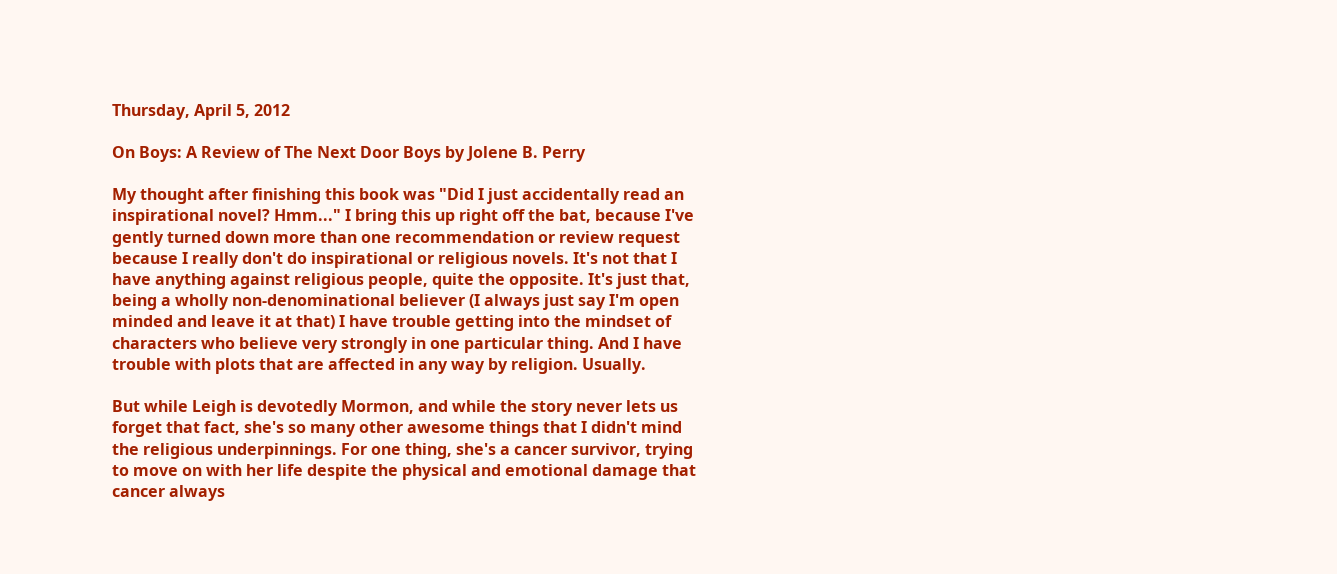Thursday, April 5, 2012

On Boys: A Review of The Next Door Boys by Jolene B. Perry

My thought after finishing this book was "Did I just accidentally read an inspirational novel? Hmm..." I bring this up right off the bat, because I've gently turned down more than one recommendation or review request because I really don't do inspirational or religious novels. It's not that I have anything against religious people, quite the opposite. It's just that, being a wholly non-denominational believer (I always just say I'm open minded and leave it at that) I have trouble getting into the mindset of characters who believe very strongly in one particular thing. And I have trouble with plots that are affected in any way by religion. Usually.

But while Leigh is devotedly Mormon, and while the story never lets us forget that fact, she's so many other awesome things that I didn't mind the religious underpinnings. For one thing, she's a cancer survivor, trying to move on with her life despite the physical and emotional damage that cancer always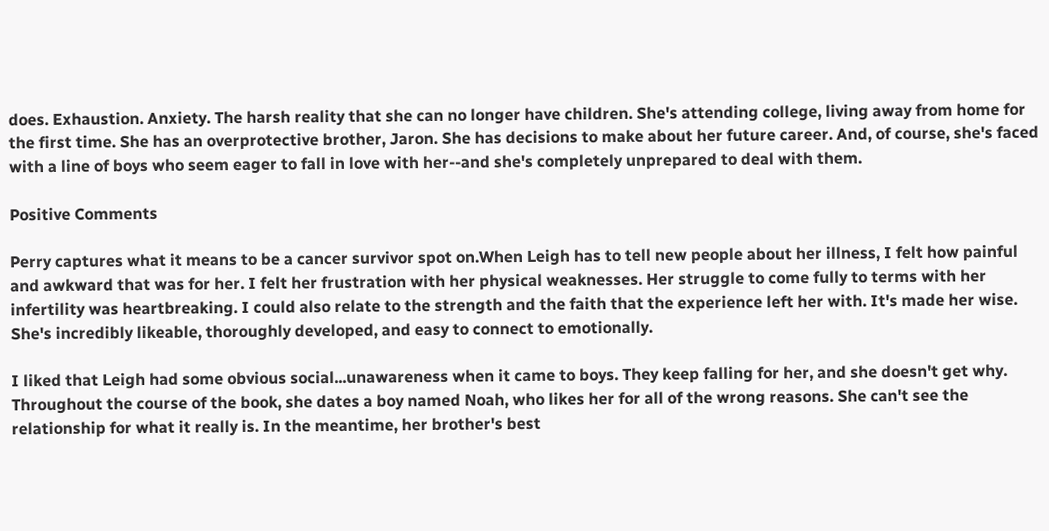does. Exhaustion. Anxiety. The harsh reality that she can no longer have children. She's attending college, living away from home for the first time. She has an overprotective brother, Jaron. She has decisions to make about her future career. And, of course, she's faced with a line of boys who seem eager to fall in love with her--and she's completely unprepared to deal with them.

Positive Comments

Perry captures what it means to be a cancer survivor spot on.When Leigh has to tell new people about her illness, I felt how painful and awkward that was for her. I felt her frustration with her physical weaknesses. Her struggle to come fully to terms with her infertility was heartbreaking. I could also relate to the strength and the faith that the experience left her with. It's made her wise. She's incredibly likeable, thoroughly developed, and easy to connect to emotionally.

I liked that Leigh had some obvious social...unawareness when it came to boys. They keep falling for her, and she doesn't get why. Throughout the course of the book, she dates a boy named Noah, who likes her for all of the wrong reasons. She can't see the relationship for what it really is. In the meantime, her brother's best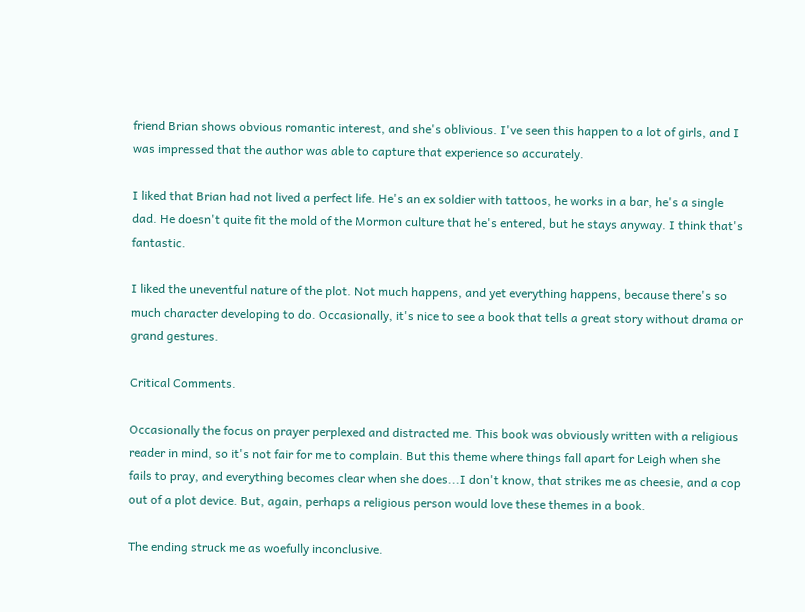friend Brian shows obvious romantic interest, and she's oblivious. I've seen this happen to a lot of girls, and I was impressed that the author was able to capture that experience so accurately.

I liked that Brian had not lived a perfect life. He's an ex soldier with tattoos, he works in a bar, he's a single dad. He doesn't quite fit the mold of the Mormon culture that he's entered, but he stays anyway. I think that's fantastic.

I liked the uneventful nature of the plot. Not much happens, and yet everything happens, because there's so much character developing to do. Occasionally, it's nice to see a book that tells a great story without drama or grand gestures.

Critical Comments.

Occasionally the focus on prayer perplexed and distracted me. This book was obviously written with a religious reader in mind, so it's not fair for me to complain. But this theme where things fall apart for Leigh when she fails to pray, and everything becomes clear when she does...I don't know, that strikes me as cheesie, and a cop out of a plot device. But, again, perhaps a religious person would love these themes in a book.

The ending struck me as woefully inconclusive.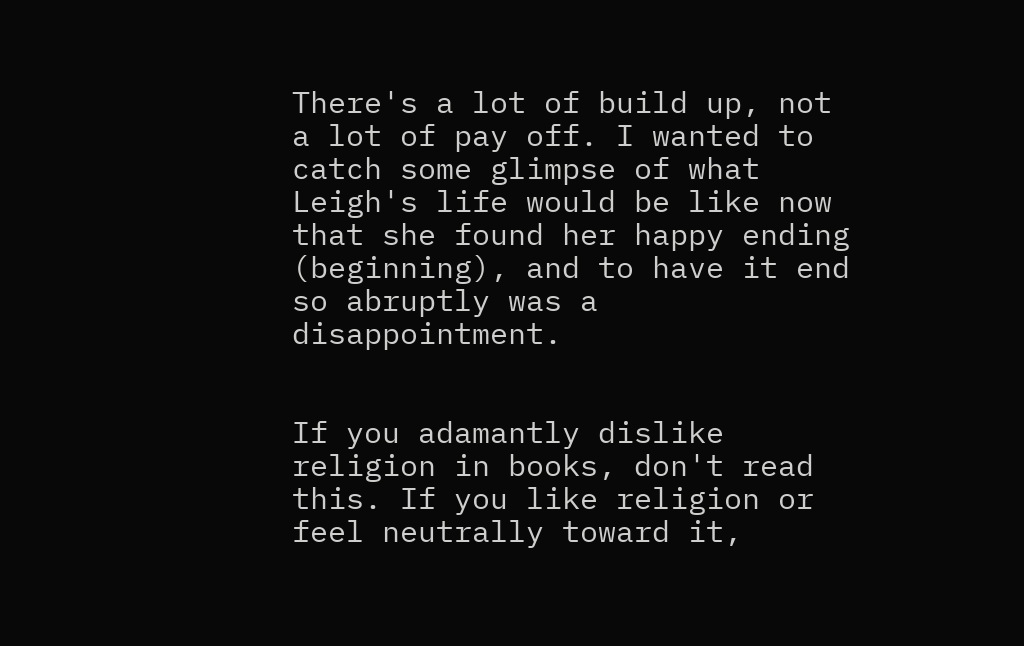There's a lot of build up, not a lot of pay off. I wanted to catch some glimpse of what Leigh's life would be like now that she found her happy ending (beginning), and to have it end so abruptly was a disappointment.


If you adamantly dislike religion in books, don't read this. If you like religion or feel neutrally toward it,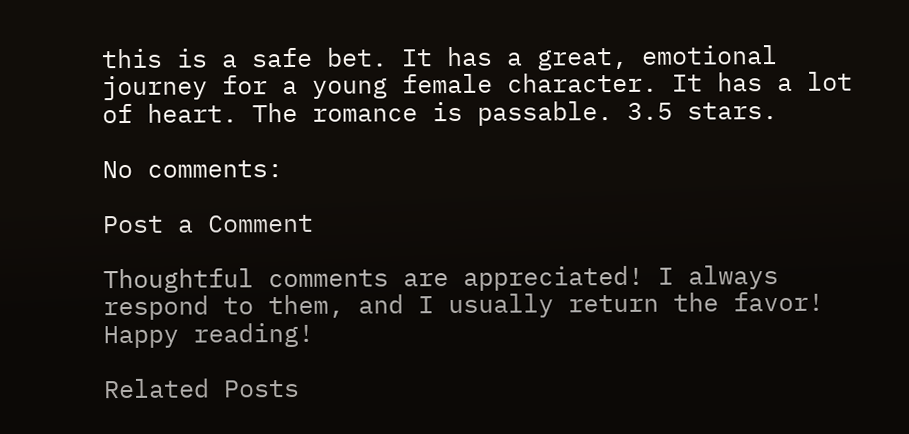this is a safe bet. It has a great, emotional journey for a young female character. It has a lot of heart. The romance is passable. 3.5 stars.

No comments:

Post a Comment

Thoughtful comments are appreciated! I always respond to them, and I usually return the favor! Happy reading!

Related Posts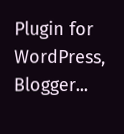Plugin for WordPress, Blogger...